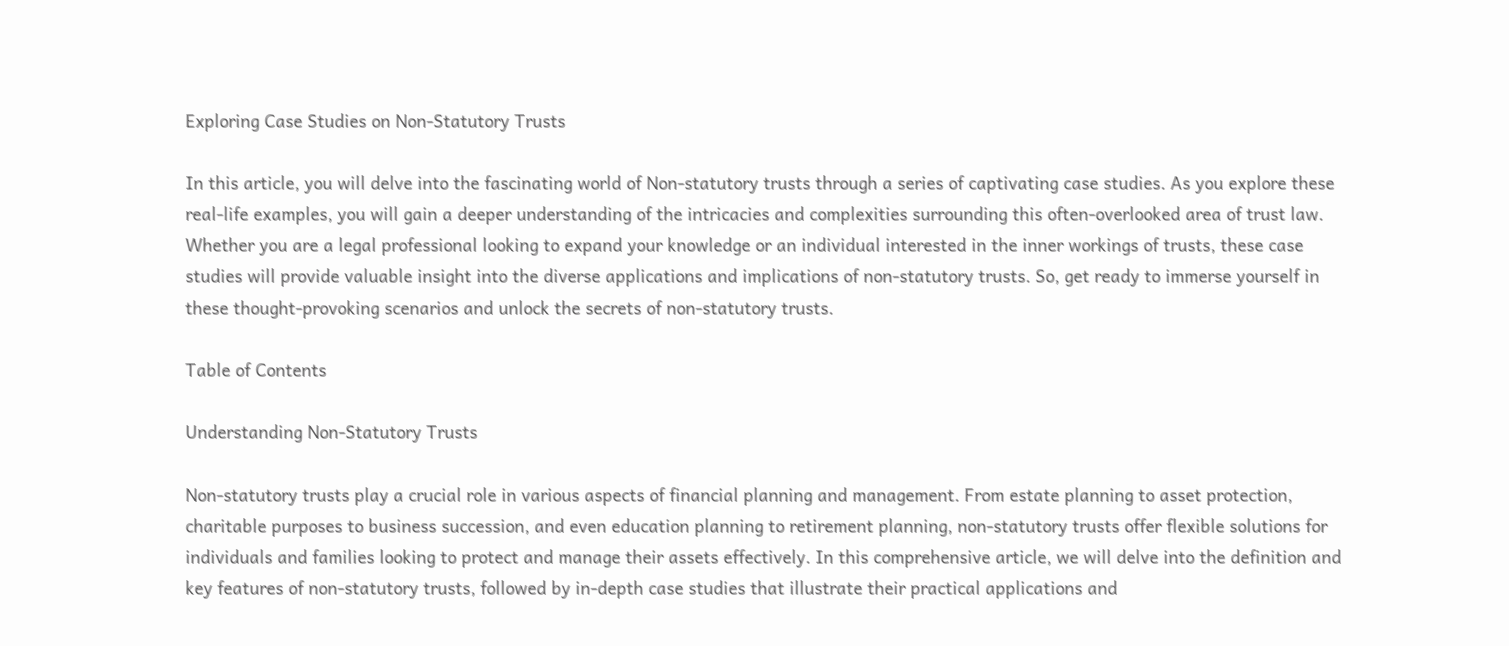Exploring Case Studies on Non-Statutory Trusts

In this article, you will delve into the fascinating world of Non-statutory trusts through a series of captivating case studies. As you explore these real-life examples, you will gain a deeper understanding of the intricacies and complexities surrounding this often-overlooked area of trust law. Whether you are a legal professional looking to expand your knowledge or an individual interested in the inner workings of trusts, these case studies will provide valuable insight into the diverse applications and implications of non-statutory trusts. So, get ready to immerse yourself in these thought-provoking scenarios and unlock the secrets of non-statutory trusts.

Table of Contents

Understanding Non-Statutory Trusts

Non-statutory trusts play a crucial role in various aspects of financial planning and management. From estate planning to asset protection, charitable purposes to business succession, and even education planning to retirement planning, non-statutory trusts offer flexible solutions for individuals and families looking to protect and manage their assets effectively. In this comprehensive article, we will delve into the definition and key features of non-statutory trusts, followed by in-depth case studies that illustrate their practical applications and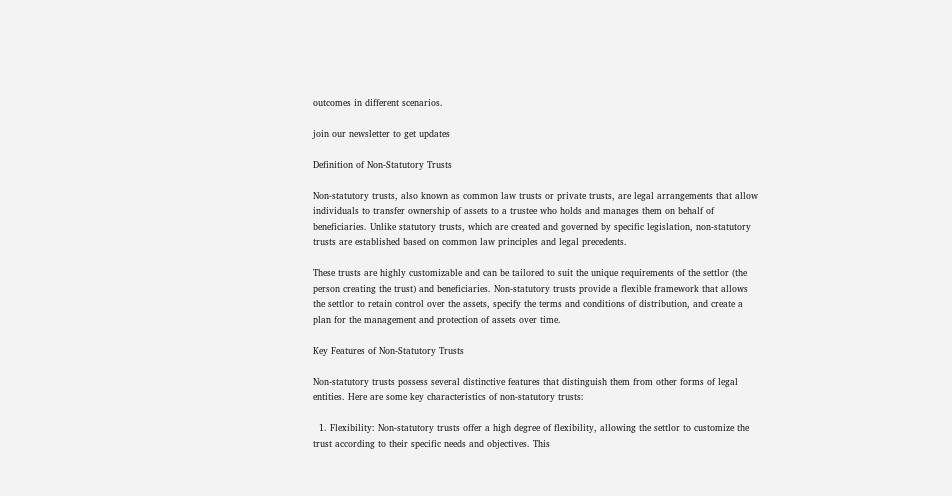outcomes in different scenarios.

join our newsletter to get updates

Definition of Non-Statutory Trusts

Non-statutory trusts, also known as common law trusts or private trusts, are legal arrangements that allow individuals to transfer ownership of assets to a trustee who holds and manages them on behalf of beneficiaries. Unlike statutory trusts, which are created and governed by specific legislation, non-statutory trusts are established based on common law principles and legal precedents.

These trusts are highly customizable and can be tailored to suit the unique requirements of the settlor (the person creating the trust) and beneficiaries. Non-statutory trusts provide a flexible framework that allows the settlor to retain control over the assets, specify the terms and conditions of distribution, and create a plan for the management and protection of assets over time.

Key Features of Non-Statutory Trusts

Non-statutory trusts possess several distinctive features that distinguish them from other forms of legal entities. Here are some key characteristics of non-statutory trusts:

  1. Flexibility: Non-statutory trusts offer a high degree of flexibility, allowing the settlor to customize the trust according to their specific needs and objectives. This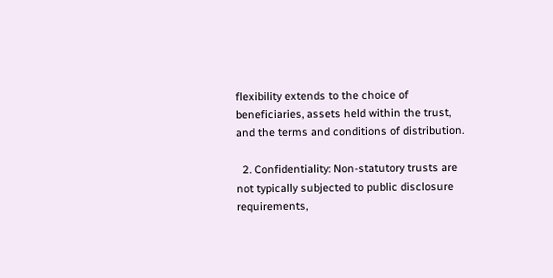flexibility extends to the choice of beneficiaries, assets held within the trust, and the terms and conditions of distribution.

  2. Confidentiality: Non-statutory trusts are not typically subjected to public disclosure requirements,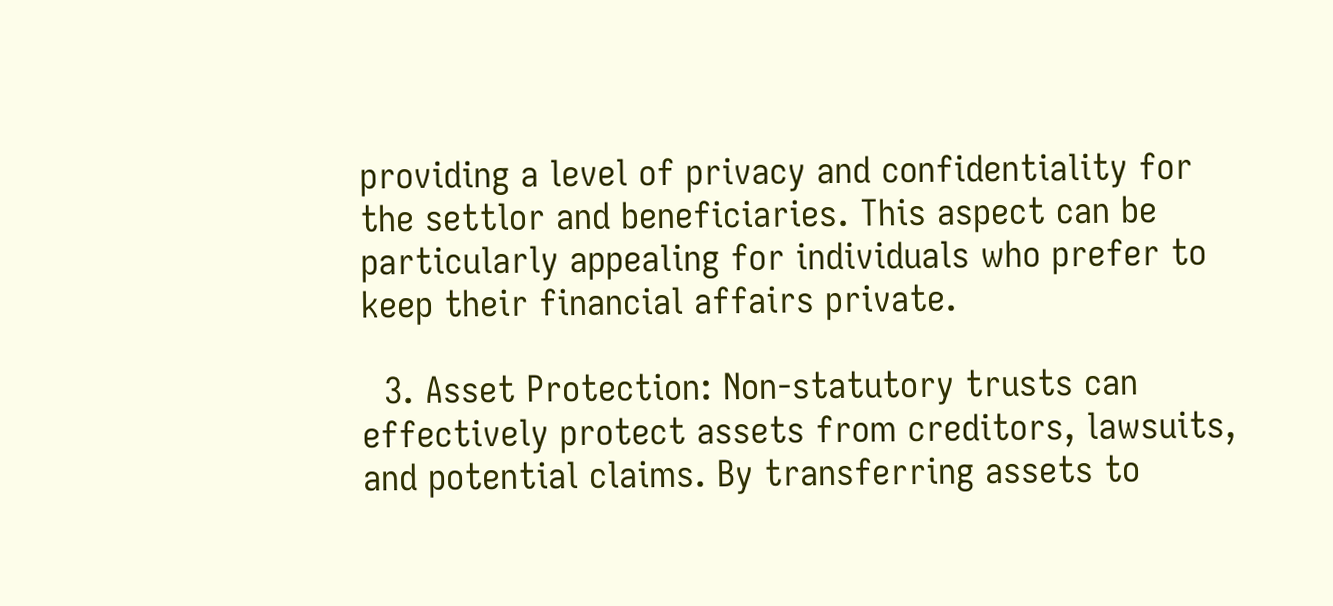providing a level of privacy and confidentiality for the settlor and beneficiaries. This aspect can be particularly appealing for individuals who prefer to keep their financial affairs private.

  3. Asset Protection: Non-statutory trusts can effectively protect assets from creditors, lawsuits, and potential claims. By transferring assets to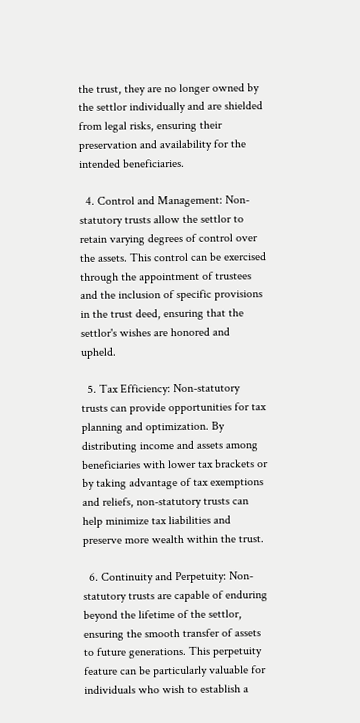the trust, they are no longer owned by the settlor individually and are shielded from legal risks, ensuring their preservation and availability for the intended beneficiaries.

  4. Control and Management: Non-statutory trusts allow the settlor to retain varying degrees of control over the assets. This control can be exercised through the appointment of trustees and the inclusion of specific provisions in the trust deed, ensuring that the settlor's wishes are honored and upheld.

  5. Tax Efficiency: Non-statutory trusts can provide opportunities for tax planning and optimization. By distributing income and assets among beneficiaries with lower tax brackets or by taking advantage of tax exemptions and reliefs, non-statutory trusts can help minimize tax liabilities and preserve more wealth within the trust.

  6. Continuity and Perpetuity: Non-statutory trusts are capable of enduring beyond the lifetime of the settlor, ensuring the smooth transfer of assets to future generations. This perpetuity feature can be particularly valuable for individuals who wish to establish a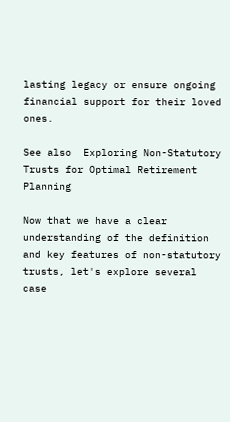lasting legacy or ensure ongoing financial support for their loved ones.

See also  Exploring Non-Statutory Trusts for Optimal Retirement Planning

Now that we have a clear understanding of the definition and key features of non-statutory trusts, let's explore several case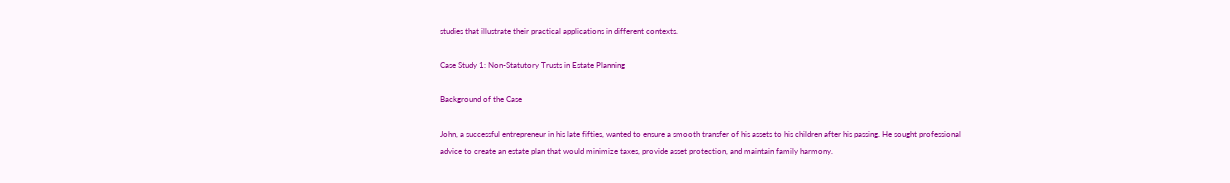studies that illustrate their practical applications in different contexts.

Case Study 1: Non-Statutory Trusts in Estate Planning

Background of the Case

John, a successful entrepreneur in his late fifties, wanted to ensure a smooth transfer of his assets to his children after his passing. He sought professional advice to create an estate plan that would minimize taxes, provide asset protection, and maintain family harmony.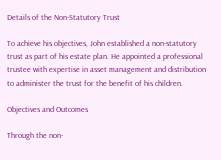Details of the Non-Statutory Trust

To achieve his objectives, John established a non-statutory trust as part of his estate plan. He appointed a professional trustee with expertise in asset management and distribution to administer the trust for the benefit of his children.

Objectives and Outcomes

Through the non-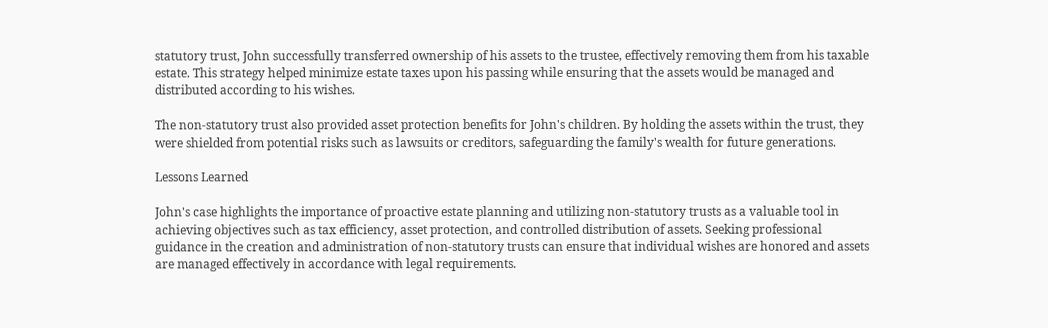statutory trust, John successfully transferred ownership of his assets to the trustee, effectively removing them from his taxable estate. This strategy helped minimize estate taxes upon his passing while ensuring that the assets would be managed and distributed according to his wishes.

The non-statutory trust also provided asset protection benefits for John's children. By holding the assets within the trust, they were shielded from potential risks such as lawsuits or creditors, safeguarding the family's wealth for future generations.

Lessons Learned

John's case highlights the importance of proactive estate planning and utilizing non-statutory trusts as a valuable tool in achieving objectives such as tax efficiency, asset protection, and controlled distribution of assets. Seeking professional guidance in the creation and administration of non-statutory trusts can ensure that individual wishes are honored and assets are managed effectively in accordance with legal requirements.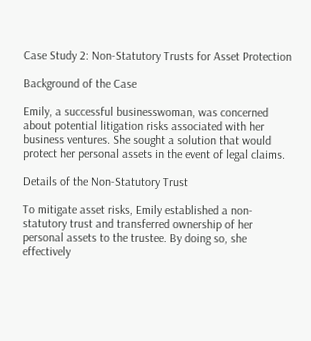Case Study 2: Non-Statutory Trusts for Asset Protection

Background of the Case

Emily, a successful businesswoman, was concerned about potential litigation risks associated with her business ventures. She sought a solution that would protect her personal assets in the event of legal claims.

Details of the Non-Statutory Trust

To mitigate asset risks, Emily established a non-statutory trust and transferred ownership of her personal assets to the trustee. By doing so, she effectively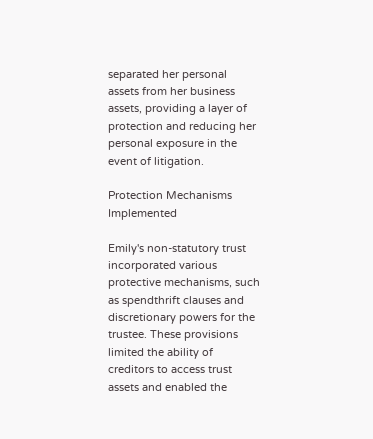separated her personal assets from her business assets, providing a layer of protection and reducing her personal exposure in the event of litigation.

Protection Mechanisms Implemented

Emily's non-statutory trust incorporated various protective mechanisms, such as spendthrift clauses and discretionary powers for the trustee. These provisions limited the ability of creditors to access trust assets and enabled the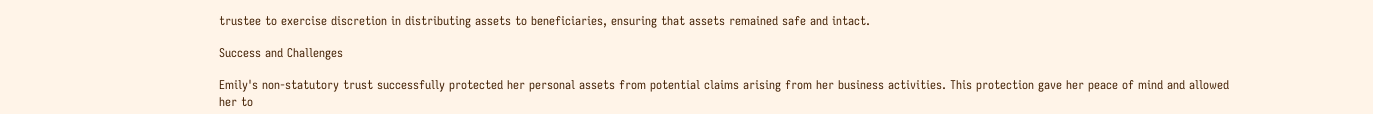trustee to exercise discretion in distributing assets to beneficiaries, ensuring that assets remained safe and intact.

Success and Challenges

Emily's non-statutory trust successfully protected her personal assets from potential claims arising from her business activities. This protection gave her peace of mind and allowed her to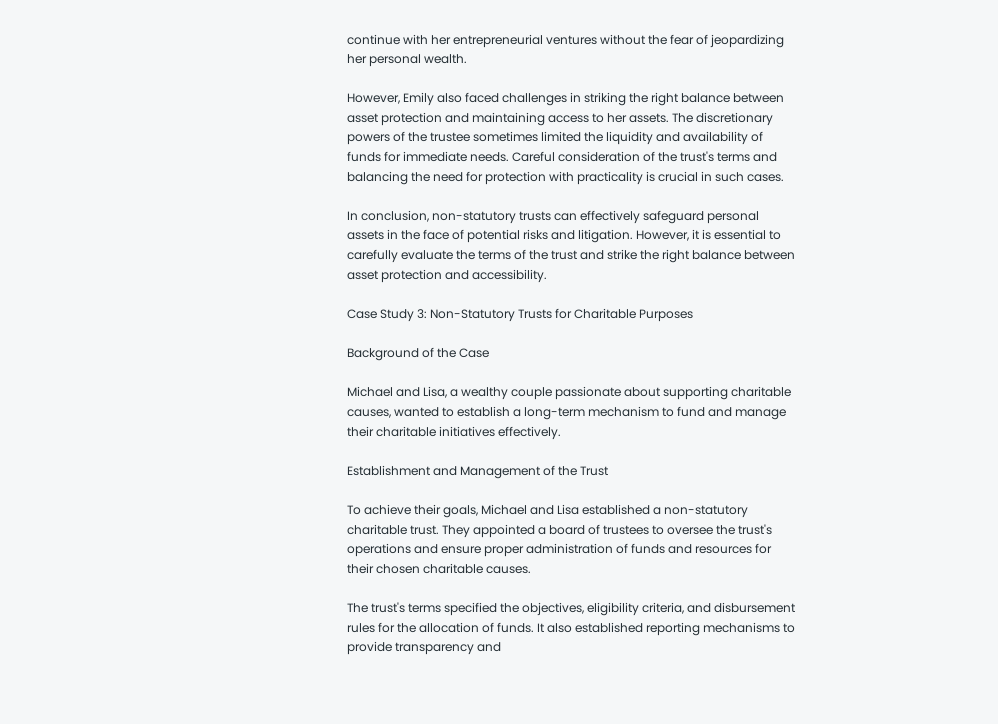continue with her entrepreneurial ventures without the fear of jeopardizing her personal wealth.

However, Emily also faced challenges in striking the right balance between asset protection and maintaining access to her assets. The discretionary powers of the trustee sometimes limited the liquidity and availability of funds for immediate needs. Careful consideration of the trust's terms and balancing the need for protection with practicality is crucial in such cases.

In conclusion, non-statutory trusts can effectively safeguard personal assets in the face of potential risks and litigation. However, it is essential to carefully evaluate the terms of the trust and strike the right balance between asset protection and accessibility.

Case Study 3: Non-Statutory Trusts for Charitable Purposes

Background of the Case

Michael and Lisa, a wealthy couple passionate about supporting charitable causes, wanted to establish a long-term mechanism to fund and manage their charitable initiatives effectively.

Establishment and Management of the Trust

To achieve their goals, Michael and Lisa established a non-statutory charitable trust. They appointed a board of trustees to oversee the trust's operations and ensure proper administration of funds and resources for their chosen charitable causes.

The trust's terms specified the objectives, eligibility criteria, and disbursement rules for the allocation of funds. It also established reporting mechanisms to provide transparency and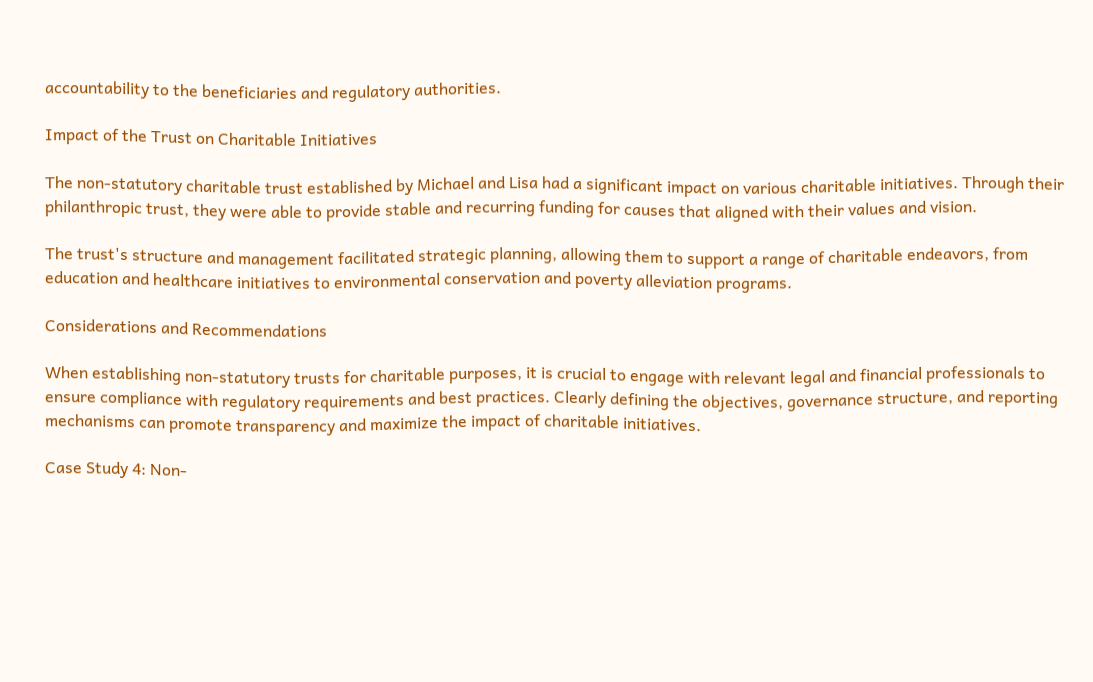accountability to the beneficiaries and regulatory authorities.

Impact of the Trust on Charitable Initiatives

The non-statutory charitable trust established by Michael and Lisa had a significant impact on various charitable initiatives. Through their philanthropic trust, they were able to provide stable and recurring funding for causes that aligned with their values and vision.

The trust's structure and management facilitated strategic planning, allowing them to support a range of charitable endeavors, from education and healthcare initiatives to environmental conservation and poverty alleviation programs.

Considerations and Recommendations

When establishing non-statutory trusts for charitable purposes, it is crucial to engage with relevant legal and financial professionals to ensure compliance with regulatory requirements and best practices. Clearly defining the objectives, governance structure, and reporting mechanisms can promote transparency and maximize the impact of charitable initiatives.

Case Study 4: Non-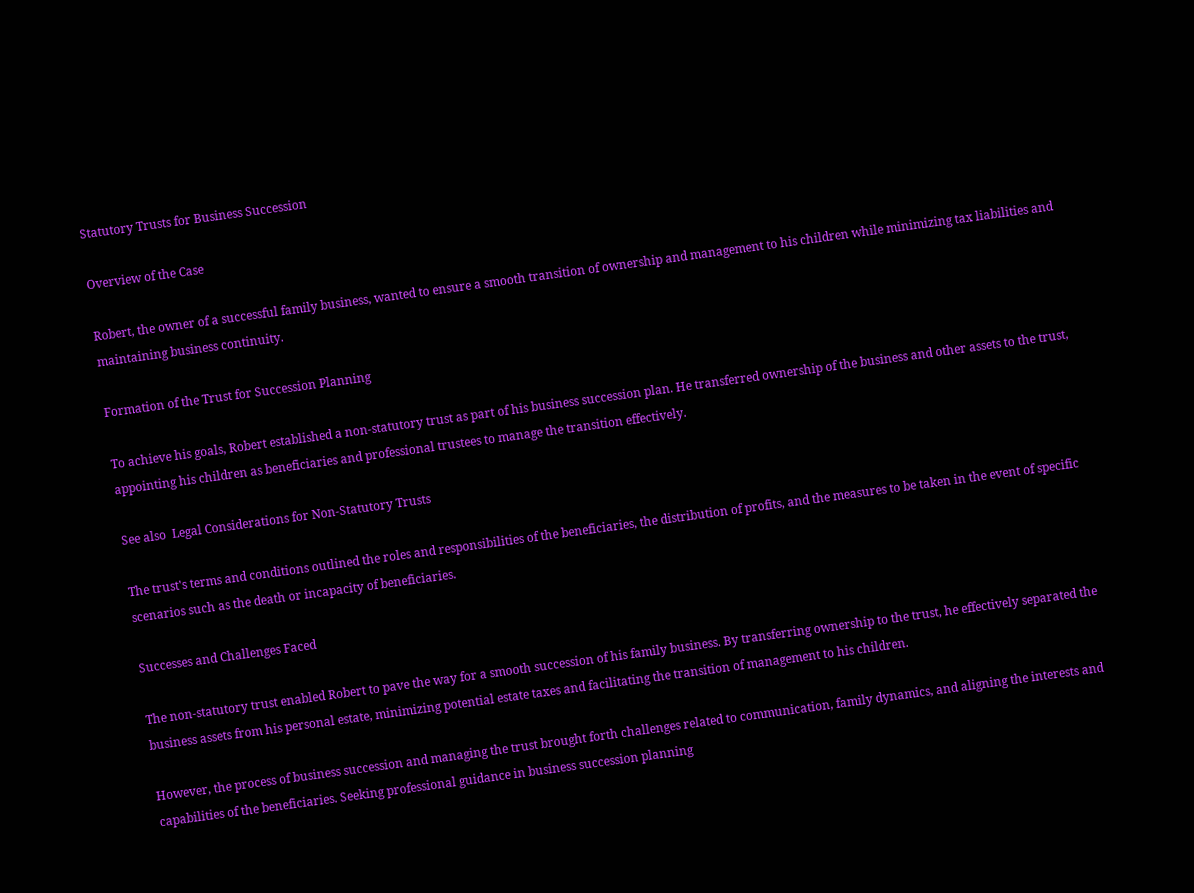Statutory Trusts for Business Succession

Overview of the Case

Robert, the owner of a successful family business, wanted to ensure a smooth transition of ownership and management to his children while minimizing tax liabilities and maintaining business continuity.

Formation of the Trust for Succession Planning

To achieve his goals, Robert established a non-statutory trust as part of his business succession plan. He transferred ownership of the business and other assets to the trust, appointing his children as beneficiaries and professional trustees to manage the transition effectively.

See also  Legal Considerations for Non-Statutory Trusts

The trust's terms and conditions outlined the roles and responsibilities of the beneficiaries, the distribution of profits, and the measures to be taken in the event of specific scenarios such as the death or incapacity of beneficiaries.

Successes and Challenges Faced

The non-statutory trust enabled Robert to pave the way for a smooth succession of his family business. By transferring ownership to the trust, he effectively separated the business assets from his personal estate, minimizing potential estate taxes and facilitating the transition of management to his children.

However, the process of business succession and managing the trust brought forth challenges related to communication, family dynamics, and aligning the interests and capabilities of the beneficiaries. Seeking professional guidance in business succession planning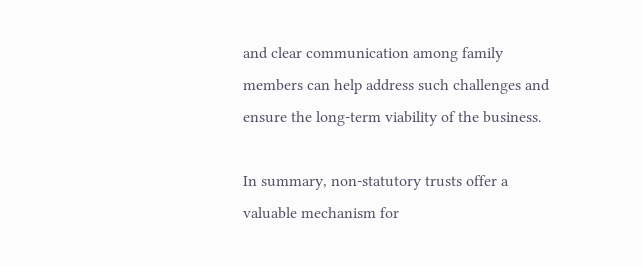and clear communication among family members can help address such challenges and ensure the long-term viability of the business.

In summary, non-statutory trusts offer a valuable mechanism for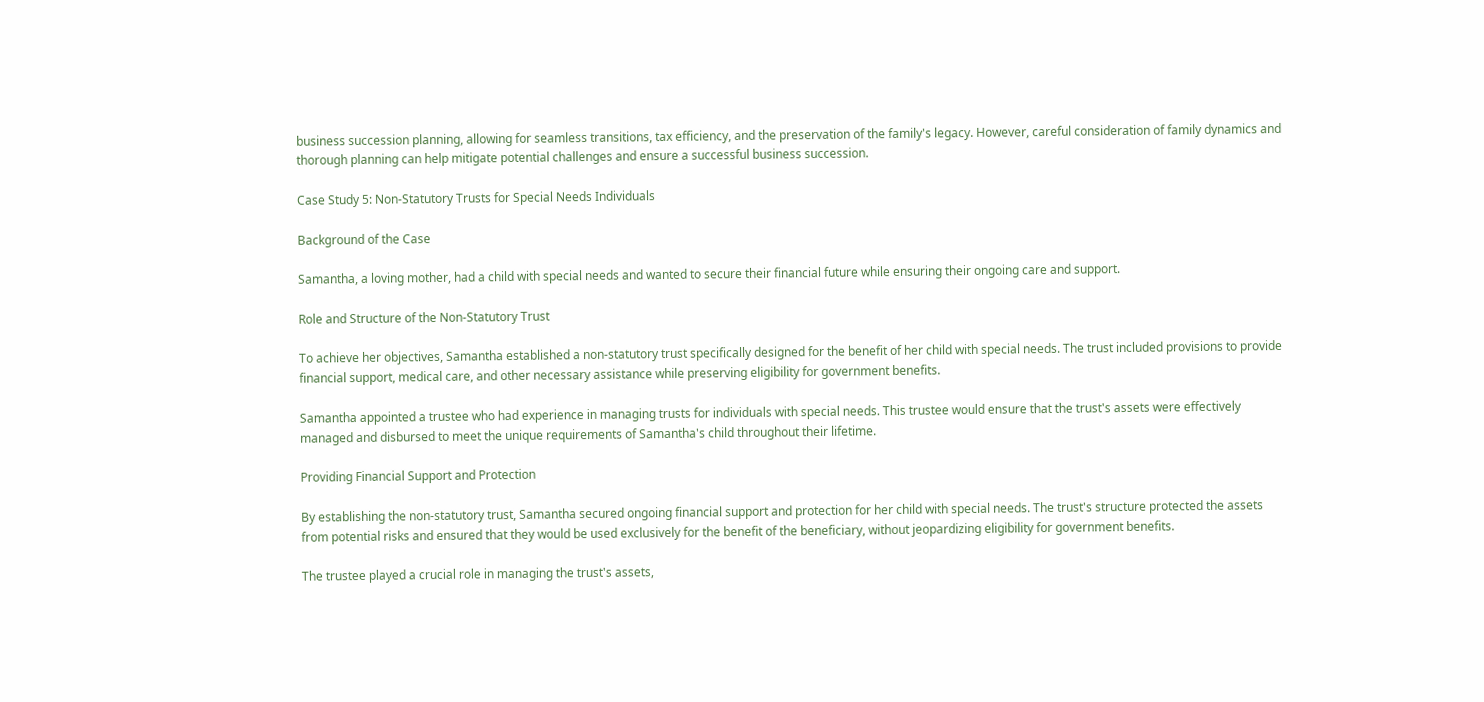business succession planning, allowing for seamless transitions, tax efficiency, and the preservation of the family's legacy. However, careful consideration of family dynamics and thorough planning can help mitigate potential challenges and ensure a successful business succession.

Case Study 5: Non-Statutory Trusts for Special Needs Individuals

Background of the Case

Samantha, a loving mother, had a child with special needs and wanted to secure their financial future while ensuring their ongoing care and support.

Role and Structure of the Non-Statutory Trust

To achieve her objectives, Samantha established a non-statutory trust specifically designed for the benefit of her child with special needs. The trust included provisions to provide financial support, medical care, and other necessary assistance while preserving eligibility for government benefits.

Samantha appointed a trustee who had experience in managing trusts for individuals with special needs. This trustee would ensure that the trust's assets were effectively managed and disbursed to meet the unique requirements of Samantha's child throughout their lifetime.

Providing Financial Support and Protection

By establishing the non-statutory trust, Samantha secured ongoing financial support and protection for her child with special needs. The trust's structure protected the assets from potential risks and ensured that they would be used exclusively for the benefit of the beneficiary, without jeopardizing eligibility for government benefits.

The trustee played a crucial role in managing the trust's assets,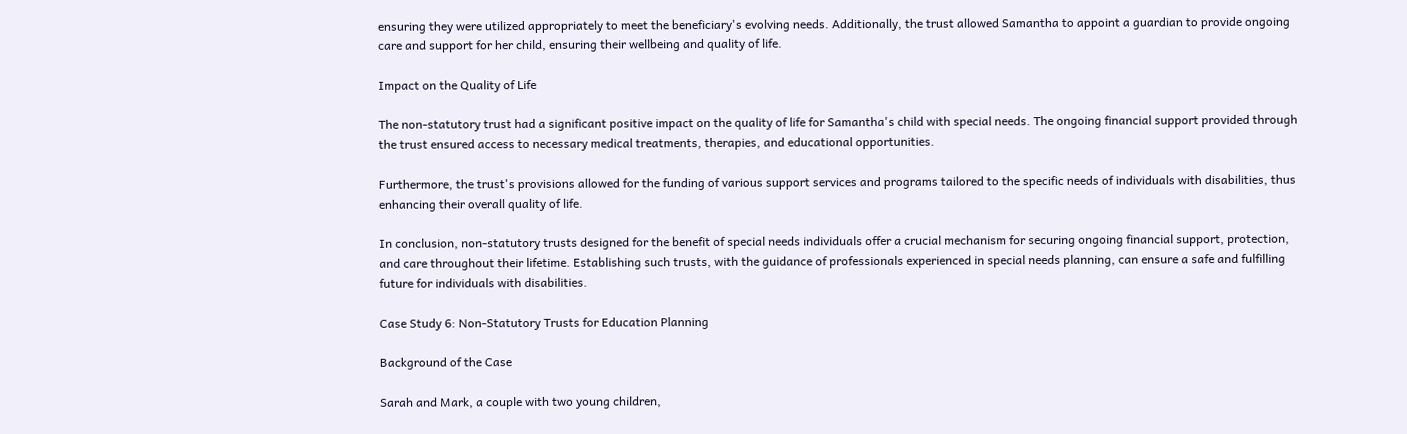ensuring they were utilized appropriately to meet the beneficiary's evolving needs. Additionally, the trust allowed Samantha to appoint a guardian to provide ongoing care and support for her child, ensuring their wellbeing and quality of life.

Impact on the Quality of Life

The non-statutory trust had a significant positive impact on the quality of life for Samantha's child with special needs. The ongoing financial support provided through the trust ensured access to necessary medical treatments, therapies, and educational opportunities.

Furthermore, the trust's provisions allowed for the funding of various support services and programs tailored to the specific needs of individuals with disabilities, thus enhancing their overall quality of life.

In conclusion, non-statutory trusts designed for the benefit of special needs individuals offer a crucial mechanism for securing ongoing financial support, protection, and care throughout their lifetime. Establishing such trusts, with the guidance of professionals experienced in special needs planning, can ensure a safe and fulfilling future for individuals with disabilities.

Case Study 6: Non-Statutory Trusts for Education Planning

Background of the Case

Sarah and Mark, a couple with two young children,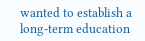wanted to establish a long-term education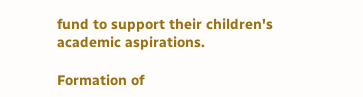fund to support their children's academic aspirations.

Formation of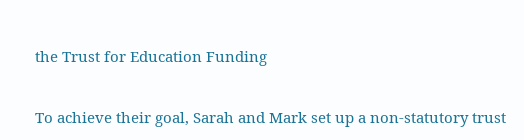the Trust for Education Funding

To achieve their goal, Sarah and Mark set up a non-statutory trust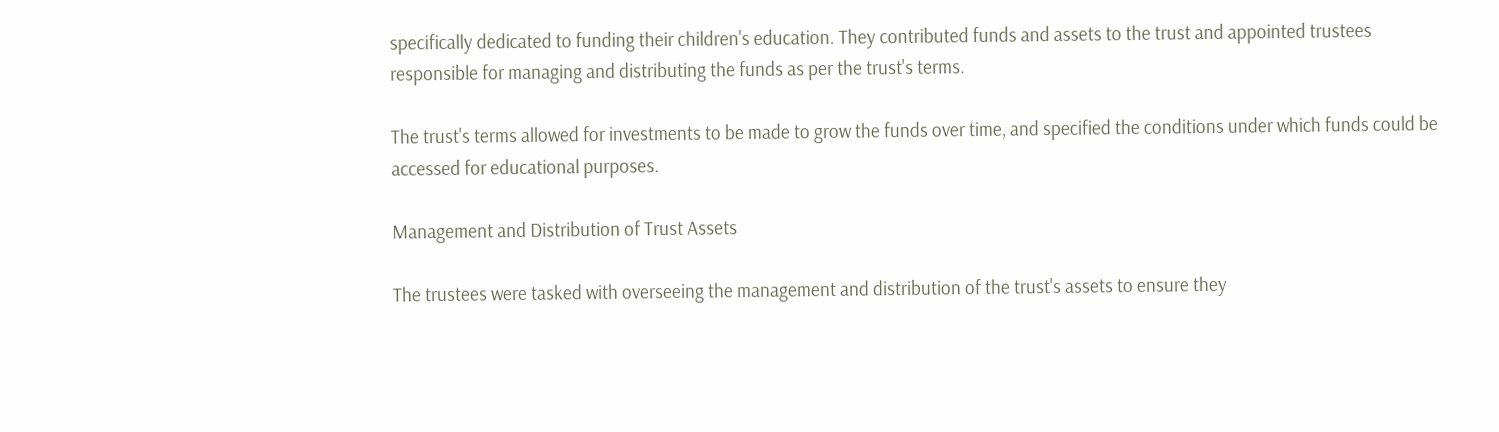specifically dedicated to funding their children's education. They contributed funds and assets to the trust and appointed trustees responsible for managing and distributing the funds as per the trust's terms.

The trust's terms allowed for investments to be made to grow the funds over time, and specified the conditions under which funds could be accessed for educational purposes.

Management and Distribution of Trust Assets

The trustees were tasked with overseeing the management and distribution of the trust's assets to ensure they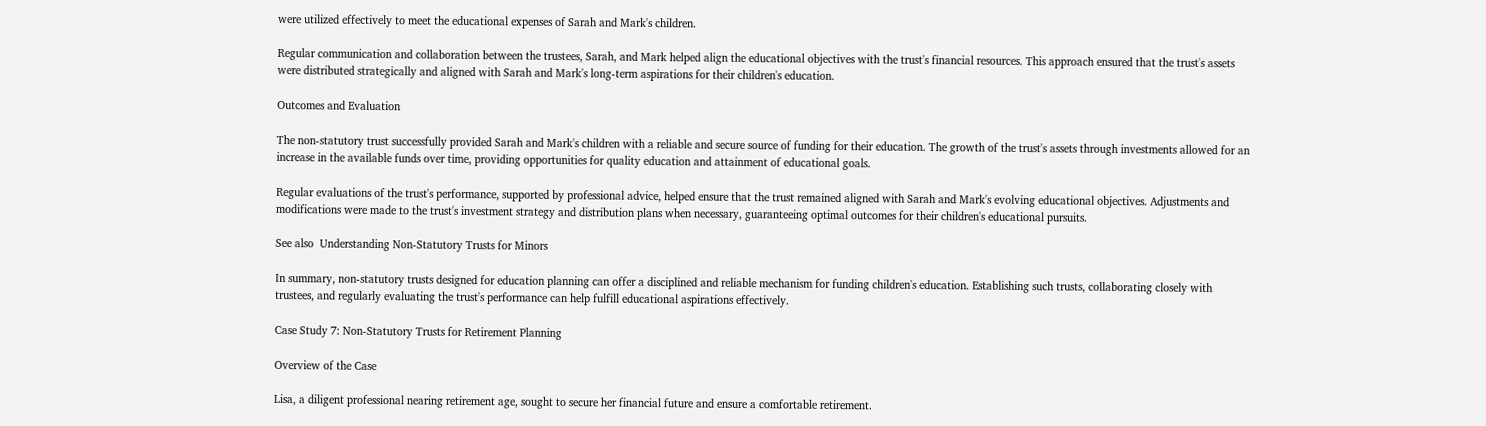were utilized effectively to meet the educational expenses of Sarah and Mark's children.

Regular communication and collaboration between the trustees, Sarah, and Mark helped align the educational objectives with the trust's financial resources. This approach ensured that the trust's assets were distributed strategically and aligned with Sarah and Mark's long-term aspirations for their children's education.

Outcomes and Evaluation

The non-statutory trust successfully provided Sarah and Mark's children with a reliable and secure source of funding for their education. The growth of the trust's assets through investments allowed for an increase in the available funds over time, providing opportunities for quality education and attainment of educational goals.

Regular evaluations of the trust's performance, supported by professional advice, helped ensure that the trust remained aligned with Sarah and Mark's evolving educational objectives. Adjustments and modifications were made to the trust's investment strategy and distribution plans when necessary, guaranteeing optimal outcomes for their children's educational pursuits.

See also  Understanding Non-Statutory Trusts for Minors

In summary, non-statutory trusts designed for education planning can offer a disciplined and reliable mechanism for funding children's education. Establishing such trusts, collaborating closely with trustees, and regularly evaluating the trust's performance can help fulfill educational aspirations effectively.

Case Study 7: Non-Statutory Trusts for Retirement Planning

Overview of the Case

Lisa, a diligent professional nearing retirement age, sought to secure her financial future and ensure a comfortable retirement.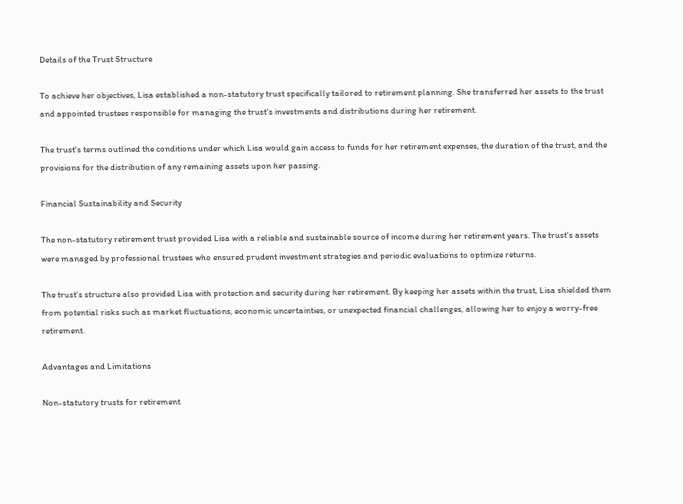Details of the Trust Structure

To achieve her objectives, Lisa established a non-statutory trust specifically tailored to retirement planning. She transferred her assets to the trust and appointed trustees responsible for managing the trust's investments and distributions during her retirement.

The trust's terms outlined the conditions under which Lisa would gain access to funds for her retirement expenses, the duration of the trust, and the provisions for the distribution of any remaining assets upon her passing.

Financial Sustainability and Security

The non-statutory retirement trust provided Lisa with a reliable and sustainable source of income during her retirement years. The trust's assets were managed by professional trustees who ensured prudent investment strategies and periodic evaluations to optimize returns.

The trust's structure also provided Lisa with protection and security during her retirement. By keeping her assets within the trust, Lisa shielded them from potential risks such as market fluctuations, economic uncertainties, or unexpected financial challenges, allowing her to enjoy a worry-free retirement.

Advantages and Limitations

Non-statutory trusts for retirement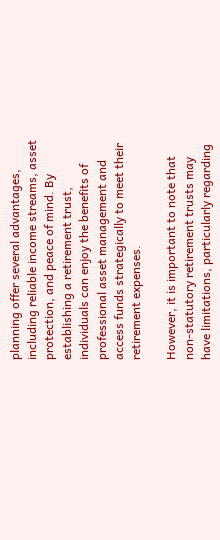planning offer several advantages, including reliable income streams, asset protection, and peace of mind. By establishing a retirement trust, individuals can enjoy the benefits of professional asset management and access funds strategically to meet their retirement expenses.

However, it is important to note that non-statutory retirement trusts may have limitations, particularly regarding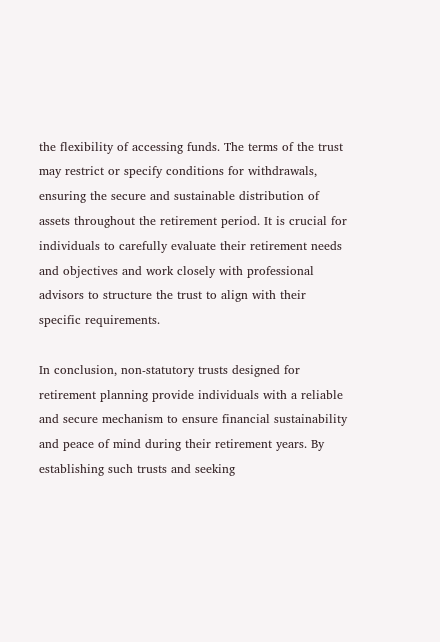the flexibility of accessing funds. The terms of the trust may restrict or specify conditions for withdrawals, ensuring the secure and sustainable distribution of assets throughout the retirement period. It is crucial for individuals to carefully evaluate their retirement needs and objectives and work closely with professional advisors to structure the trust to align with their specific requirements.

In conclusion, non-statutory trusts designed for retirement planning provide individuals with a reliable and secure mechanism to ensure financial sustainability and peace of mind during their retirement years. By establishing such trusts and seeking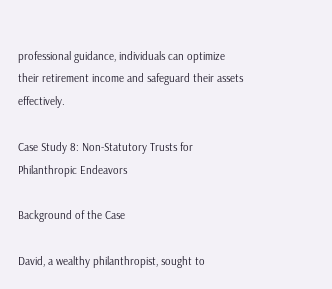professional guidance, individuals can optimize their retirement income and safeguard their assets effectively.

Case Study 8: Non-Statutory Trusts for Philanthropic Endeavors

Background of the Case

David, a wealthy philanthropist, sought to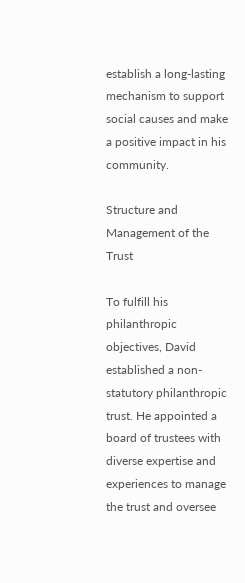establish a long-lasting mechanism to support social causes and make a positive impact in his community.

Structure and Management of the Trust

To fulfill his philanthropic objectives, David established a non-statutory philanthropic trust. He appointed a board of trustees with diverse expertise and experiences to manage the trust and oversee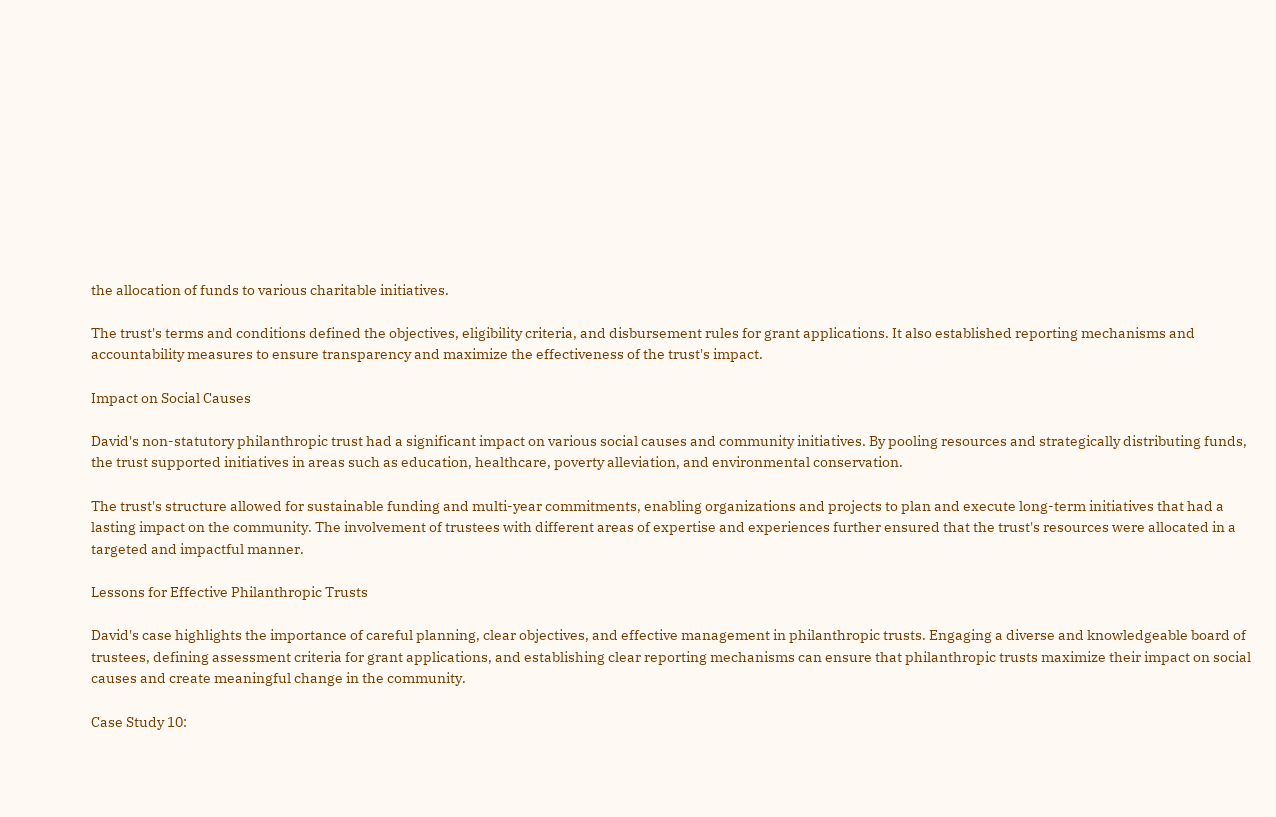the allocation of funds to various charitable initiatives.

The trust's terms and conditions defined the objectives, eligibility criteria, and disbursement rules for grant applications. It also established reporting mechanisms and accountability measures to ensure transparency and maximize the effectiveness of the trust's impact.

Impact on Social Causes

David's non-statutory philanthropic trust had a significant impact on various social causes and community initiatives. By pooling resources and strategically distributing funds, the trust supported initiatives in areas such as education, healthcare, poverty alleviation, and environmental conservation.

The trust's structure allowed for sustainable funding and multi-year commitments, enabling organizations and projects to plan and execute long-term initiatives that had a lasting impact on the community. The involvement of trustees with different areas of expertise and experiences further ensured that the trust's resources were allocated in a targeted and impactful manner.

Lessons for Effective Philanthropic Trusts

David's case highlights the importance of careful planning, clear objectives, and effective management in philanthropic trusts. Engaging a diverse and knowledgeable board of trustees, defining assessment criteria for grant applications, and establishing clear reporting mechanisms can ensure that philanthropic trusts maximize their impact on social causes and create meaningful change in the community.

Case Study 10: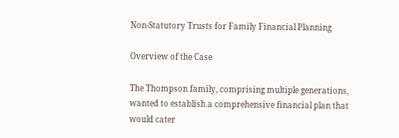Non-Statutory Trusts for Family Financial Planning

Overview of the Case

The Thompson family, comprising multiple generations, wanted to establish a comprehensive financial plan that would cater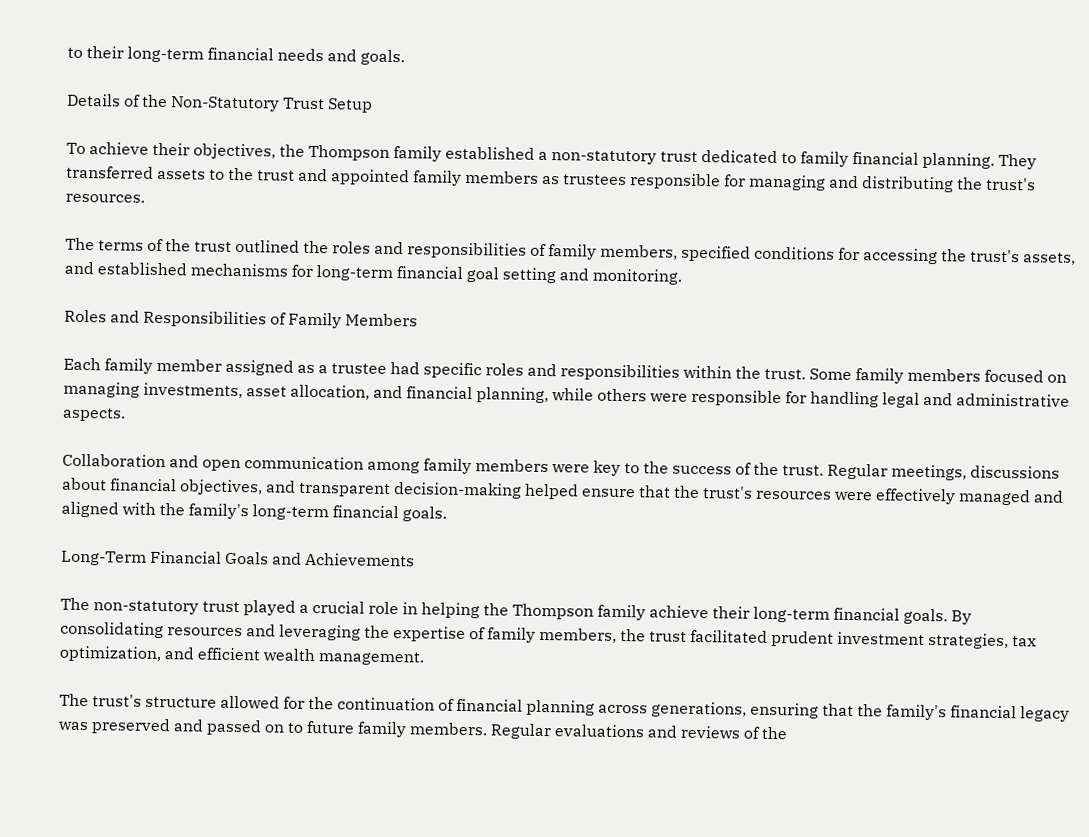to their long-term financial needs and goals.

Details of the Non-Statutory Trust Setup

To achieve their objectives, the Thompson family established a non-statutory trust dedicated to family financial planning. They transferred assets to the trust and appointed family members as trustees responsible for managing and distributing the trust's resources.

The terms of the trust outlined the roles and responsibilities of family members, specified conditions for accessing the trust's assets, and established mechanisms for long-term financial goal setting and monitoring.

Roles and Responsibilities of Family Members

Each family member assigned as a trustee had specific roles and responsibilities within the trust. Some family members focused on managing investments, asset allocation, and financial planning, while others were responsible for handling legal and administrative aspects.

Collaboration and open communication among family members were key to the success of the trust. Regular meetings, discussions about financial objectives, and transparent decision-making helped ensure that the trust's resources were effectively managed and aligned with the family's long-term financial goals.

Long-Term Financial Goals and Achievements

The non-statutory trust played a crucial role in helping the Thompson family achieve their long-term financial goals. By consolidating resources and leveraging the expertise of family members, the trust facilitated prudent investment strategies, tax optimization, and efficient wealth management.

The trust's structure allowed for the continuation of financial planning across generations, ensuring that the family's financial legacy was preserved and passed on to future family members. Regular evaluations and reviews of the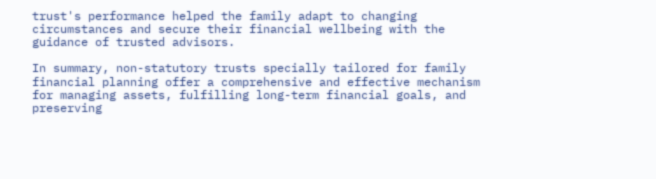trust's performance helped the family adapt to changing circumstances and secure their financial wellbeing with the guidance of trusted advisors.

In summary, non-statutory trusts specially tailored for family financial planning offer a comprehensive and effective mechanism for managing assets, fulfilling long-term financial goals, and preserving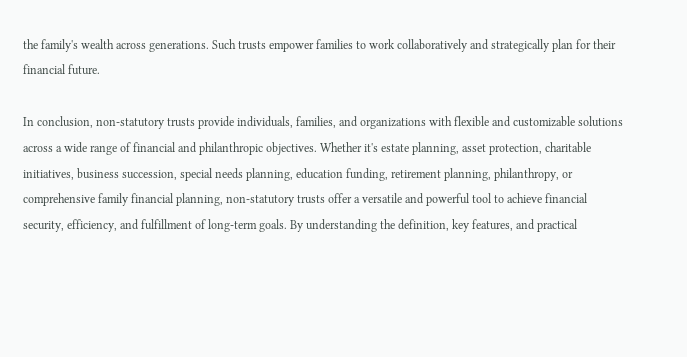the family's wealth across generations. Such trusts empower families to work collaboratively and strategically plan for their financial future.

In conclusion, non-statutory trusts provide individuals, families, and organizations with flexible and customizable solutions across a wide range of financial and philanthropic objectives. Whether it's estate planning, asset protection, charitable initiatives, business succession, special needs planning, education funding, retirement planning, philanthropy, or comprehensive family financial planning, non-statutory trusts offer a versatile and powerful tool to achieve financial security, efficiency, and fulfillment of long-term goals. By understanding the definition, key features, and practical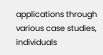applications through various case studies, individuals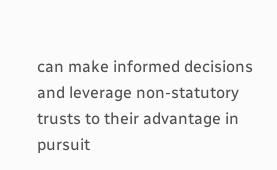can make informed decisions and leverage non-statutory trusts to their advantage in pursuit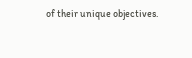of their unique objectives.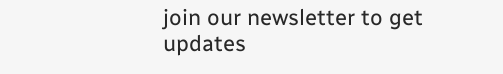join our newsletter to get updates